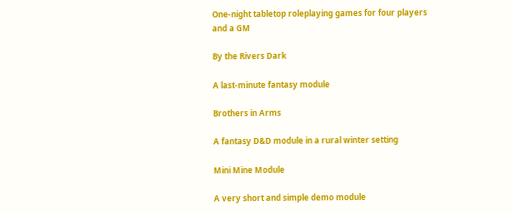One-night tabletop roleplaying games for four players and a GM

By the Rivers Dark

A last-minute fantasy module

Brothers in Arms

A fantasy D&D module in a rural winter setting

Mini Mine Module

A very short and simple demo module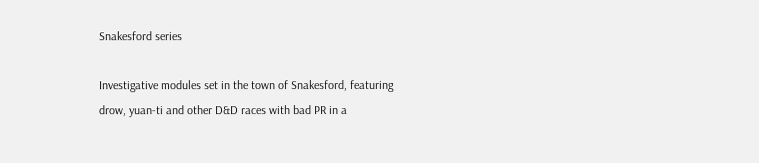Snakesford series

Investigative modules set in the town of Snakesford, featuring drow, yuan-ti and other D&D races with bad PR in a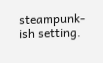steampunk-ish setting.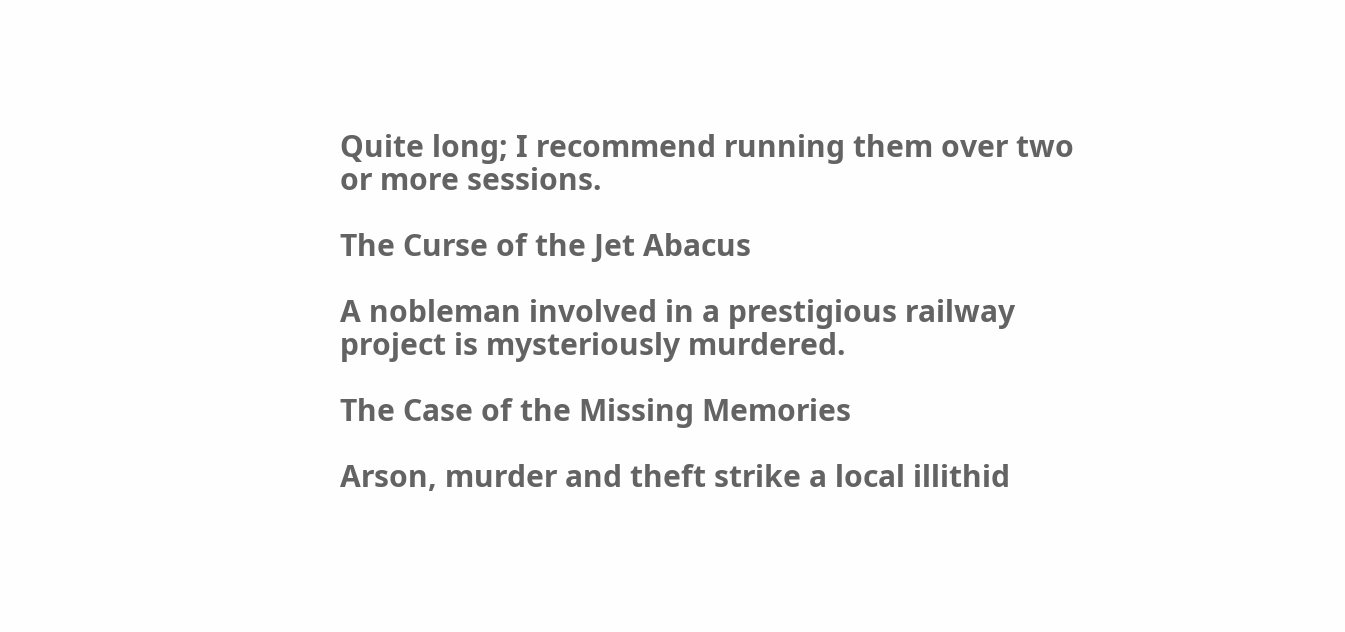Quite long; I recommend running them over two or more sessions.

The Curse of the Jet Abacus

A nobleman involved in a prestigious railway project is mysteriously murdered.

The Case of the Missing Memories

Arson, murder and theft strike a local illithid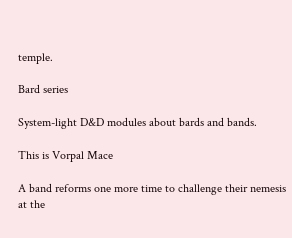temple.

Bard series

System-light D&D modules about bards and bands.

This is Vorpal Mace

A band reforms one more time to challenge their nemesis at the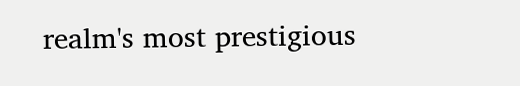realm's most prestigious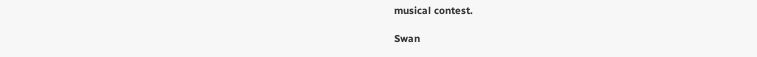musical contest.

Swan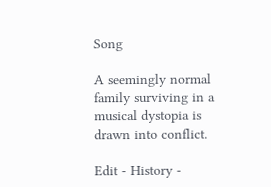Song

A seemingly normal family surviving in a musical dystopia is drawn into conflict.

Edit - History -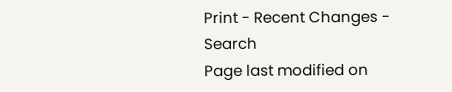Print - Recent Changes - Search
Page last modified on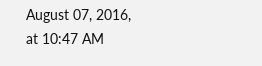August 07, 2016, at 10:47 AM